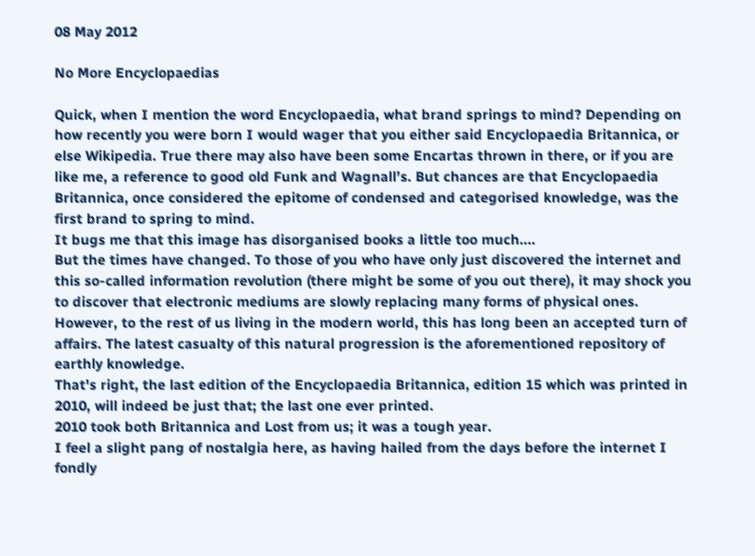08 May 2012

No More Encyclopaedias

Quick, when I mention the word Encyclopaedia, what brand springs to mind? Depending on how recently you were born I would wager that you either said Encyclopaedia Britannica, or else Wikipedia. True there may also have been some Encartas thrown in there, or if you are like me, a reference to good old Funk and Wagnall’s. But chances are that Encyclopaedia Britannica, once considered the epitome of condensed and categorised knowledge, was the first brand to spring to mind.
It bugs me that this image has disorganised books a little too much....
But the times have changed. To those of you who have only just discovered the internet and this so-called information revolution (there might be some of you out there), it may shock you to discover that electronic mediums are slowly replacing many forms of physical ones. However, to the rest of us living in the modern world, this has long been an accepted turn of affairs. The latest casualty of this natural progression is the aforementioned repository of earthly knowledge.
That's right, the last edition of the Encyclopaedia Britannica, edition 15 which was printed in 2010, will indeed be just that; the last one ever printed.
2010 took both Britannica and Lost from us; it was a tough year.
I feel a slight pang of nostalgia here, as having hailed from the days before the internet I fondly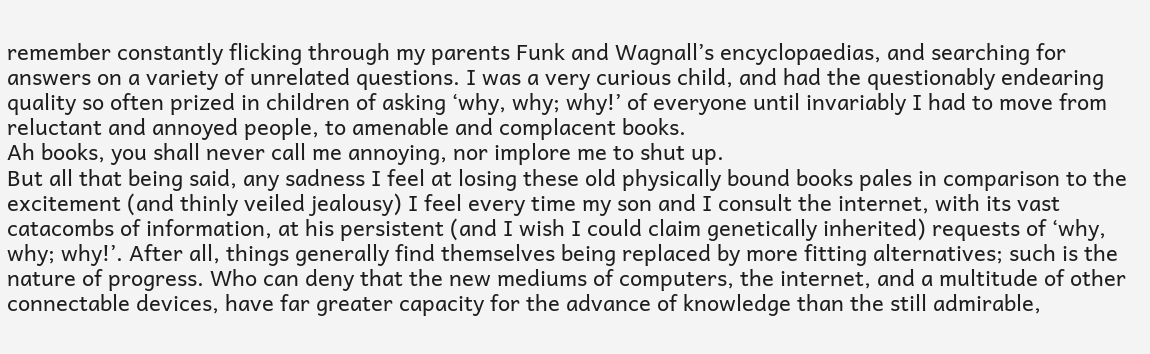remember constantly flicking through my parents Funk and Wagnall’s encyclopaedias, and searching for answers on a variety of unrelated questions. I was a very curious child, and had the questionably endearing quality so often prized in children of asking ‘why, why; why!’ of everyone until invariably I had to move from reluctant and annoyed people, to amenable and complacent books.
Ah books, you shall never call me annoying, nor implore me to shut up.
But all that being said, any sadness I feel at losing these old physically bound books pales in comparison to the excitement (and thinly veiled jealousy) I feel every time my son and I consult the internet, with its vast catacombs of information, at his persistent (and I wish I could claim genetically inherited) requests of ‘why, why; why!’. After all, things generally find themselves being replaced by more fitting alternatives; such is the nature of progress. Who can deny that the new mediums of computers, the internet, and a multitude of other connectable devices, have far greater capacity for the advance of knowledge than the still admirable,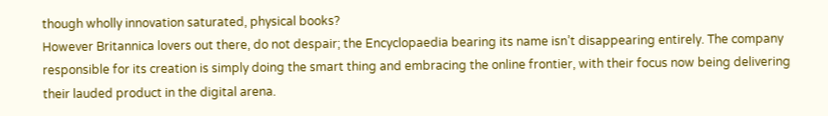though wholly innovation saturated, physical books?
However Britannica lovers out there, do not despair; the Encyclopaedia bearing its name isn’t disappearing entirely. The company responsible for its creation is simply doing the smart thing and embracing the online frontier, with their focus now being delivering their lauded product in the digital arena.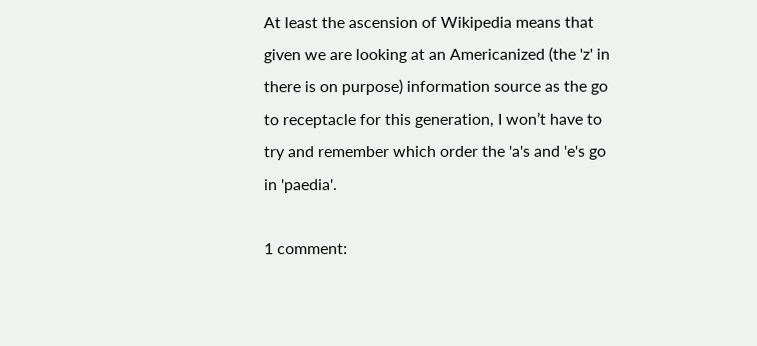At least the ascension of Wikipedia means that given we are looking at an Americanized (the 'z' in there is on purpose) information source as the go to receptacle for this generation, I won’t have to try and remember which order the 'a's and 'e's go in 'paedia'.

1 comment: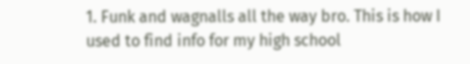1. Funk and wagnalls all the way bro. This is how I used to find info for my high school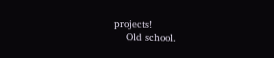projects!
    Old school.